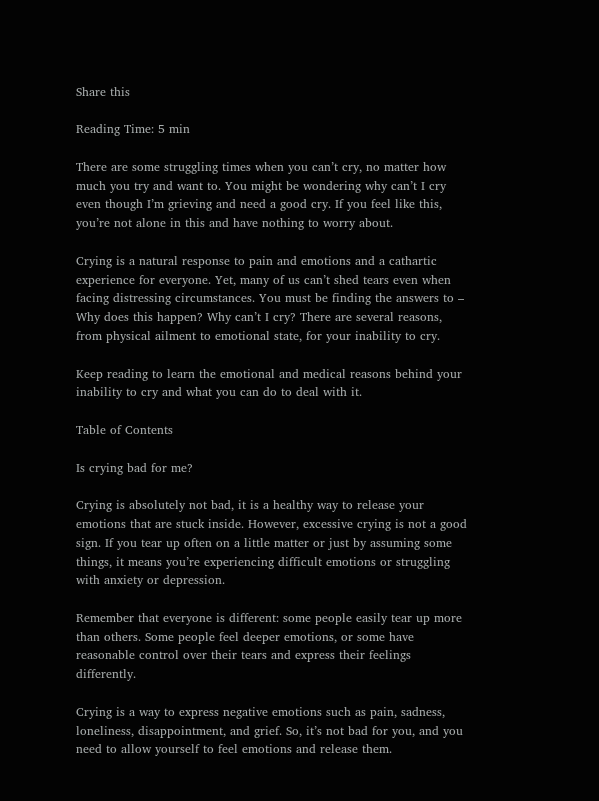Share this

Reading Time: 5 min

There are some struggling times when you can’t cry, no matter how much you try and want to. You might be wondering why can’t I cry even though I’m grieving and need a good cry. If you feel like this, you’re not alone in this and have nothing to worry about.

Crying is a natural response to pain and emotions and a cathartic experience for everyone. Yet, many of us can’t shed tears even when facing distressing circumstances. You must be finding the answers to – Why does this happen? Why can’t I cry? There are several reasons, from physical ailment to emotional state, for your inability to cry.

Keep reading to learn the emotional and medical reasons behind your inability to cry and what you can do to deal with it.

Table of Contents

Is crying bad for me?

Crying is absolutely not bad, it is a healthy way to release your emotions that are stuck inside. However, excessive crying is not a good sign. If you tear up often on a little matter or just by assuming some things, it means you’re experiencing difficult emotions or struggling with anxiety or depression.

Remember that everyone is different: some people easily tear up more than others. Some people feel deeper emotions, or some have reasonable control over their tears and express their feelings differently.

Crying is a way to express negative emotions such as pain, sadness, loneliness, disappointment, and grief. So, it’s not bad for you, and you need to allow yourself to feel emotions and release them.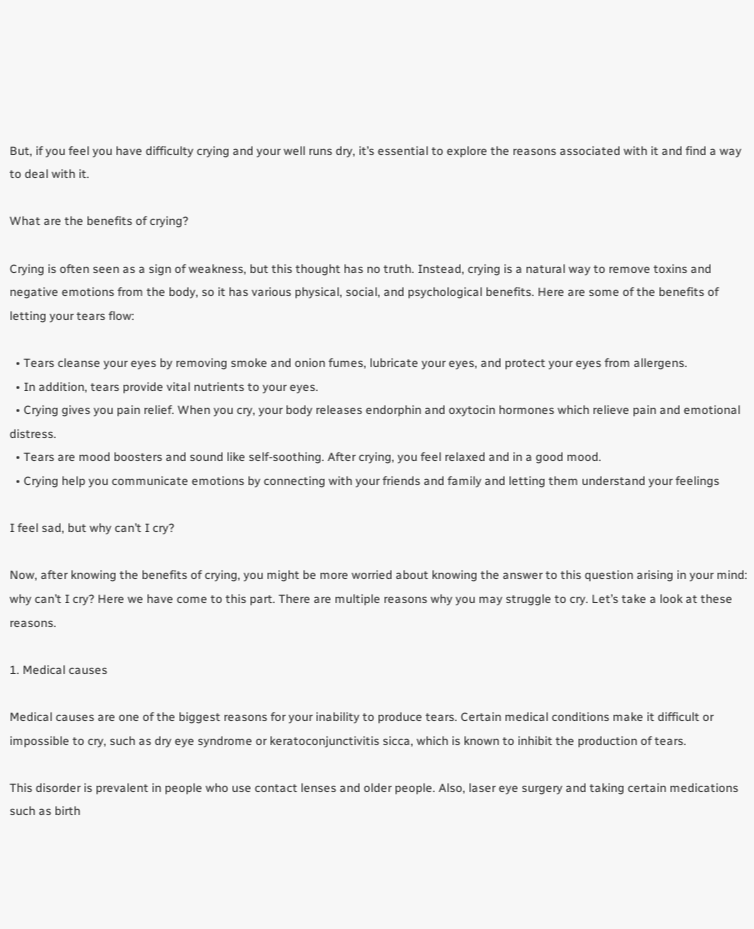But, if you feel you have difficulty crying and your well runs dry, it’s essential to explore the reasons associated with it and find a way to deal with it.

What are the benefits of crying?

Crying is often seen as a sign of weakness, but this thought has no truth. Instead, crying is a natural way to remove toxins and negative emotions from the body, so it has various physical, social, and psychological benefits. Here are some of the benefits of letting your tears flow:

  • Tears cleanse your eyes by removing smoke and onion fumes, lubricate your eyes, and protect your eyes from allergens.
  • In addition, tears provide vital nutrients to your eyes.
  • Crying gives you pain relief. When you cry, your body releases endorphin and oxytocin hormones which relieve pain and emotional distress.
  • Tears are mood boosters and sound like self-soothing. After crying, you feel relaxed and in a good mood.
  • Crying help you communicate emotions by connecting with your friends and family and letting them understand your feelings

I feel sad, but why can’t I cry?

Now, after knowing the benefits of crying, you might be more worried about knowing the answer to this question arising in your mind: why can’t I cry? Here we have come to this part. There are multiple reasons why you may struggle to cry. Let’s take a look at these reasons.

1. Medical causes

Medical causes are one of the biggest reasons for your inability to produce tears. Certain medical conditions make it difficult or impossible to cry, such as dry eye syndrome or keratoconjunctivitis sicca, which is known to inhibit the production of tears.

This disorder is prevalent in people who use contact lenses and older people. Also, laser eye surgery and taking certain medications such as birth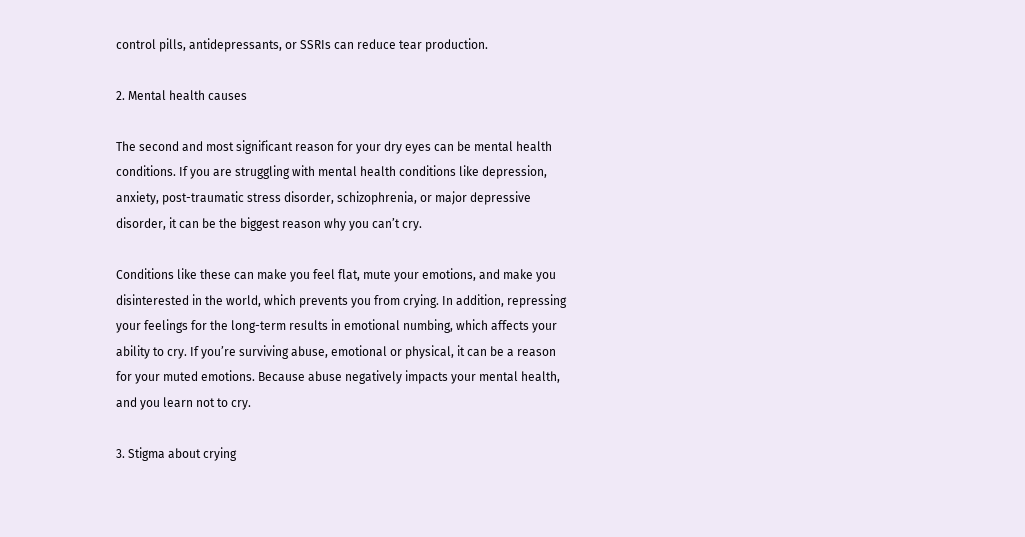control pills, antidepressants, or SSRIs can reduce tear production.

2. Mental health causes

The second and most significant reason for your dry eyes can be mental health conditions. If you are struggling with mental health conditions like depression, anxiety, post-traumatic stress disorder, schizophrenia, or major depressive disorder, it can be the biggest reason why you can’t cry.

Conditions like these can make you feel flat, mute your emotions, and make you disinterested in the world, which prevents you from crying. In addition, repressing your feelings for the long-term results in emotional numbing, which affects your ability to cry. If you’re surviving abuse, emotional or physical, it can be a reason for your muted emotions. Because abuse negatively impacts your mental health, and you learn not to cry.

3. Stigma about crying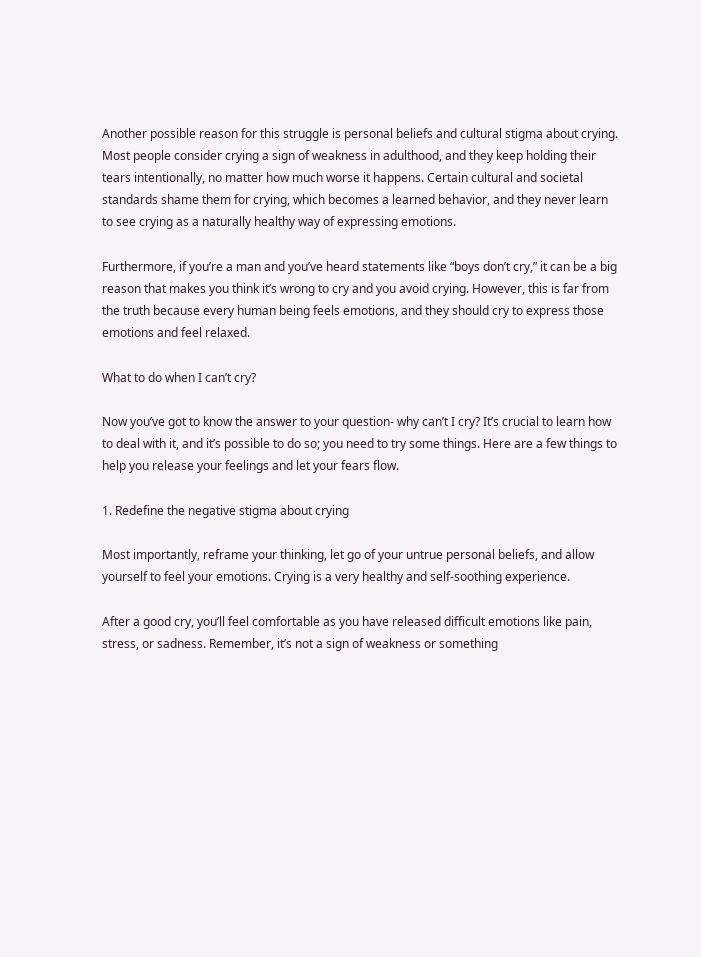Another possible reason for this struggle is personal beliefs and cultural stigma about crying. Most people consider crying a sign of weakness in adulthood, and they keep holding their tears intentionally, no matter how much worse it happens. Certain cultural and societal standards shame them for crying, which becomes a learned behavior, and they never learn to see crying as a naturally healthy way of expressing emotions.

Furthermore, if you’re a man and you’ve heard statements like “boys don’t cry,” it can be a big reason that makes you think it’s wrong to cry and you avoid crying. However, this is far from the truth because every human being feels emotions, and they should cry to express those emotions and feel relaxed.

What to do when I can’t cry?

Now you’ve got to know the answer to your question- why can’t I cry? It’s crucial to learn how to deal with it, and it’s possible to do so; you need to try some things. Here are a few things to help you release your feelings and let your fears flow.

1. Redefine the negative stigma about crying

Most importantly, reframe your thinking, let go of your untrue personal beliefs, and allow yourself to feel your emotions. Crying is a very healthy and self-soothing experience.

After a good cry, you’ll feel comfortable as you have released difficult emotions like pain, stress, or sadness. Remember, it’s not a sign of weakness or something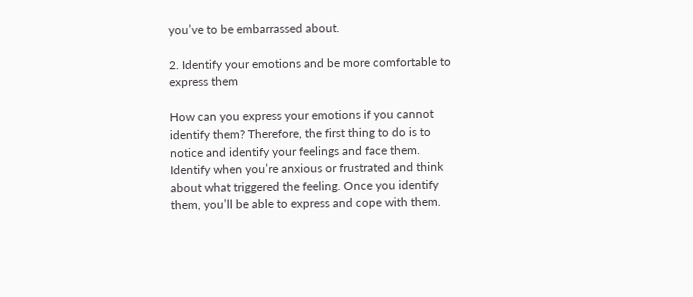you’ve to be embarrassed about.

2. Identify your emotions and be more comfortable to express them

How can you express your emotions if you cannot identify them? Therefore, the first thing to do is to notice and identify your feelings and face them. Identify when you’re anxious or frustrated and think about what triggered the feeling. Once you identify them, you’ll be able to express and cope with them.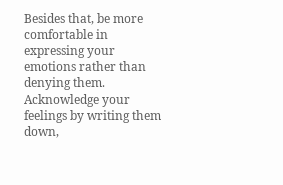Besides that, be more comfortable in expressing your emotions rather than denying them. Acknowledge your feelings by writing them down,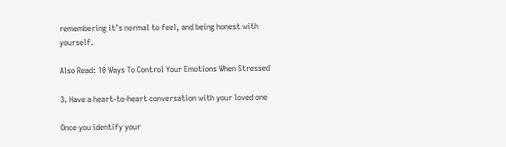remembering it’s normal to feel, and being honest with yourself.

Also Read: 10 Ways To Control Your Emotions When Stressed

3. Have a heart-to-heart conversation with your loved one

Once you identify your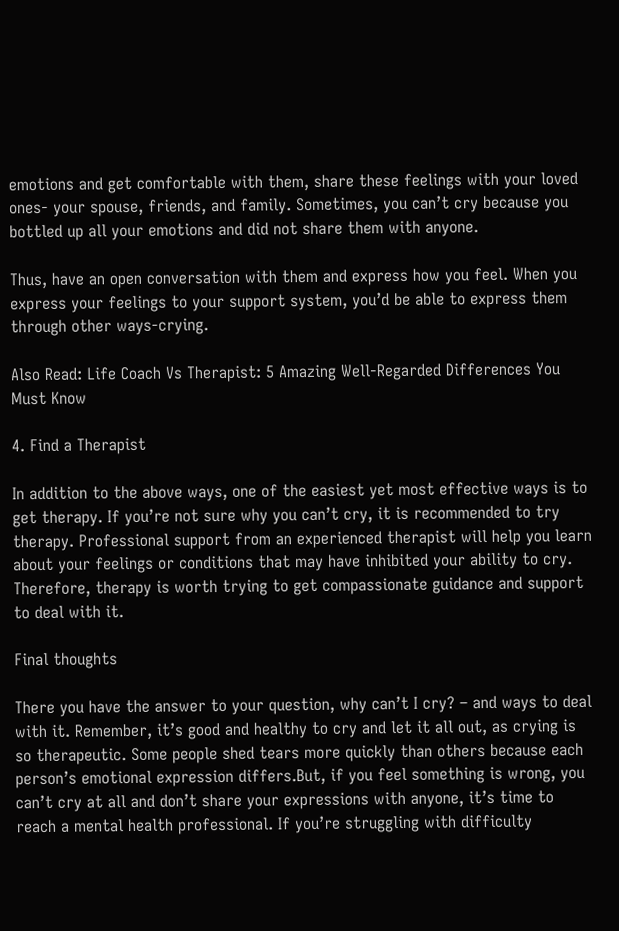emotions and get comfortable with them, share these feelings with your loved ones- your spouse, friends, and family. Sometimes, you can’t cry because you bottled up all your emotions and did not share them with anyone.

Thus, have an open conversation with them and express how you feel. When you express your feelings to your support system, you’d be able to express them through other ways-crying.

Also Read: Life Coach Vs Therapist: 5 Amazing Well-Regarded Differences You Must Know

4. Find a Therapist

In addition to the above ways, one of the easiest yet most effective ways is to get therapy. If you’re not sure why you can’t cry, it is recommended to try therapy. Professional support from an experienced therapist will help you learn about your feelings or conditions that may have inhibited your ability to cry. Therefore, therapy is worth trying to get compassionate guidance and support to deal with it.

Final thoughts

There you have the answer to your question, why can’t I cry? – and ways to deal with it. Remember, it’s good and healthy to cry and let it all out, as crying is so therapeutic. Some people shed tears more quickly than others because each person’s emotional expression differs.But, if you feel something is wrong, you can’t cry at all and don’t share your expressions with anyone, it’s time to reach a mental health professional. If you’re struggling with difficulty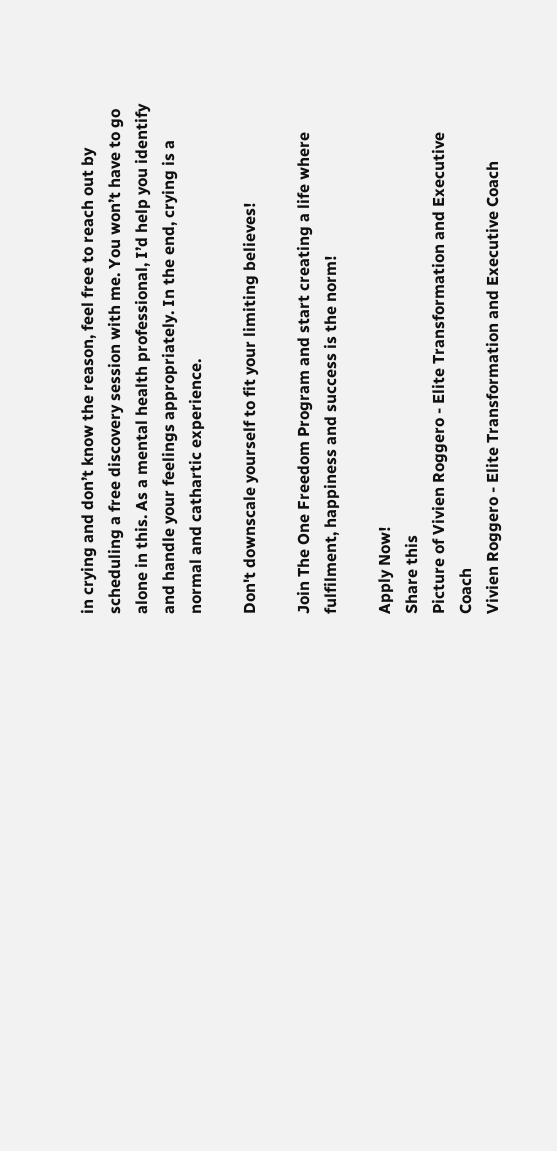in crying and don’t know the reason, feel free to reach out by scheduling a free discovery session with me. You won’t have to go alone in this. As a mental health professional, I’d help you identify and handle your feelings appropriately. In the end, crying is a normal and cathartic experience.

Don't downscale yourself to fit your limiting believes!

Join The One Freedom Program and start creating a life where fulfilment, happiness and success is the norm!

Apply Now!
Share this
Picture of Vivien Roggero - Elite Transformation and Executive Coach
Vivien Roggero - Elite Transformation and Executive Coach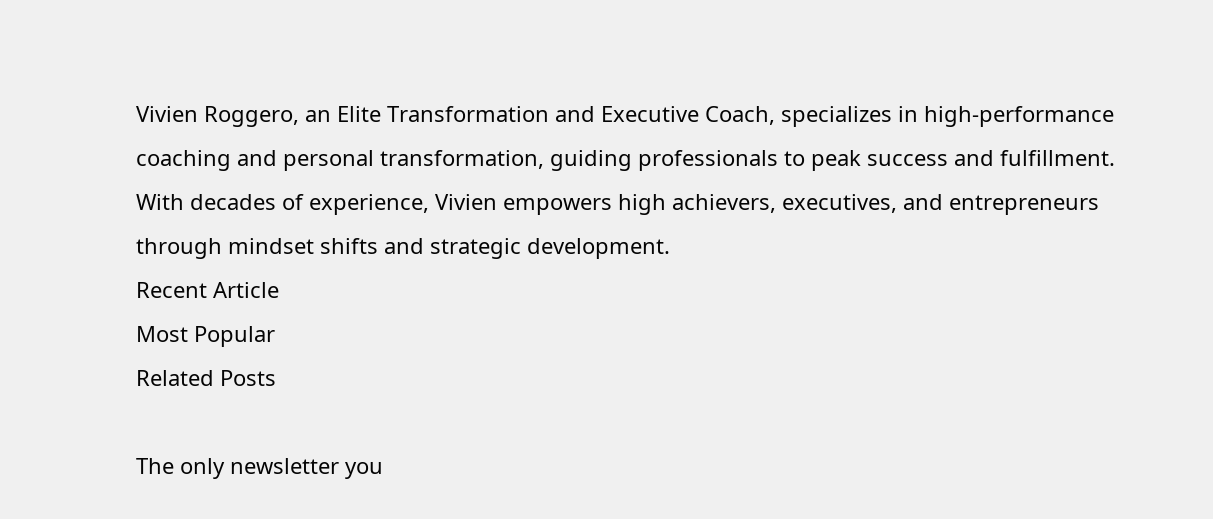Vivien Roggero, an Elite Transformation and Executive Coach, specializes in high-performance coaching and personal transformation, guiding professionals to peak success and fulfillment. With decades of experience, Vivien empowers high achievers, executives, and entrepreneurs through mindset shifts and strategic development.
Recent Article
Most Popular
Related Posts

The only newsletter you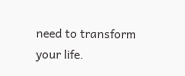need to transform your life.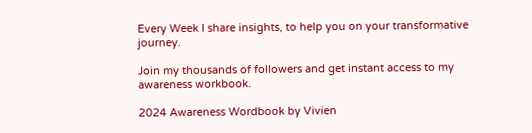Every Week I share insights, to help you on your transformative journey.

Join my thousands of followers and get instant access to my awareness workbook.

2024 Awareness Wordbook by Vivien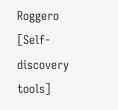Roggero [Self-discovery tools]